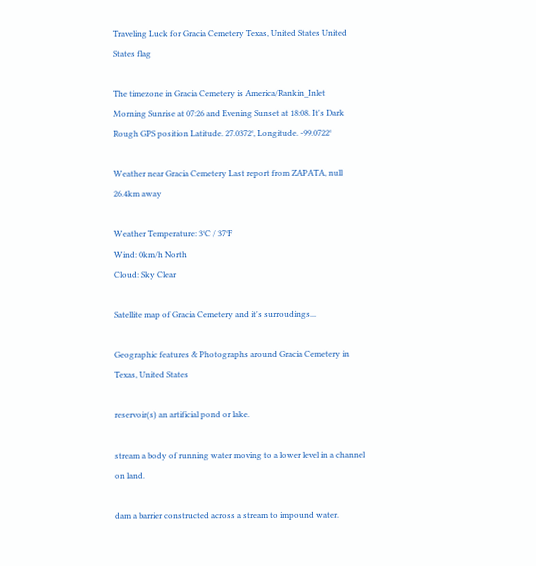Traveling Luck for Gracia Cemetery Texas, United States United States flag

The timezone in Gracia Cemetery is America/Rankin_Inlet
Morning Sunrise at 07:26 and Evening Sunset at 18:08. It's Dark
Rough GPS position Latitude. 27.0372°, Longitude. -99.0722°

Weather near Gracia Cemetery Last report from ZAPATA, null 26.4km away

Weather Temperature: 3°C / 37°F
Wind: 0km/h North
Cloud: Sky Clear

Satellite map of Gracia Cemetery and it's surroudings...

Geographic features & Photographs around Gracia Cemetery in Texas, United States

reservoir(s) an artificial pond or lake.

stream a body of running water moving to a lower level in a channel on land.

dam a barrier constructed across a stream to impound water.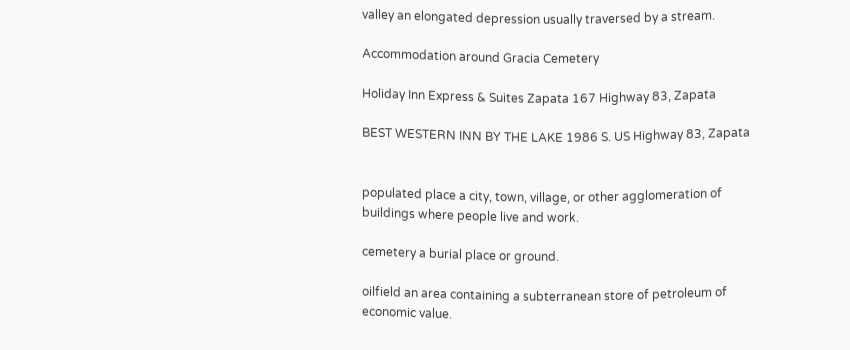valley an elongated depression usually traversed by a stream.

Accommodation around Gracia Cemetery

Holiday Inn Express & Suites Zapata 167 Highway 83, Zapata

BEST WESTERN INN BY THE LAKE 1986 S. US Highway 83, Zapata


populated place a city, town, village, or other agglomeration of buildings where people live and work.

cemetery a burial place or ground.

oilfield an area containing a subterranean store of petroleum of economic value.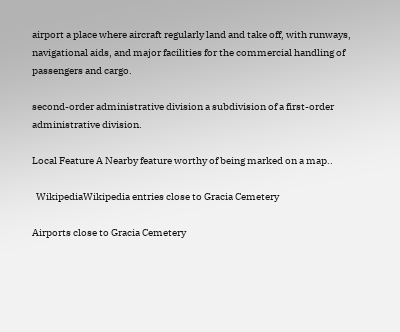airport a place where aircraft regularly land and take off, with runways, navigational aids, and major facilities for the commercial handling of passengers and cargo.

second-order administrative division a subdivision of a first-order administrative division.

Local Feature A Nearby feature worthy of being marked on a map..

  WikipediaWikipedia entries close to Gracia Cemetery

Airports close to Gracia Cemetery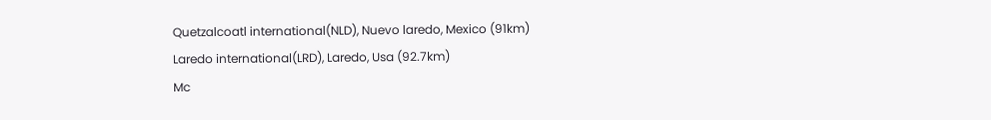Quetzalcoatl international(NLD), Nuevo laredo, Mexico (91km)
Laredo international(LRD), Laredo, Usa (92.7km)
Mc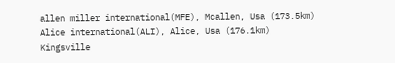allen miller international(MFE), Mcallen, Usa (173.5km)
Alice international(ALI), Alice, Usa (176.1km)
Kingsville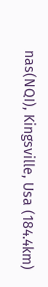nas(NQI), Kingsville, Usa (184.4km)